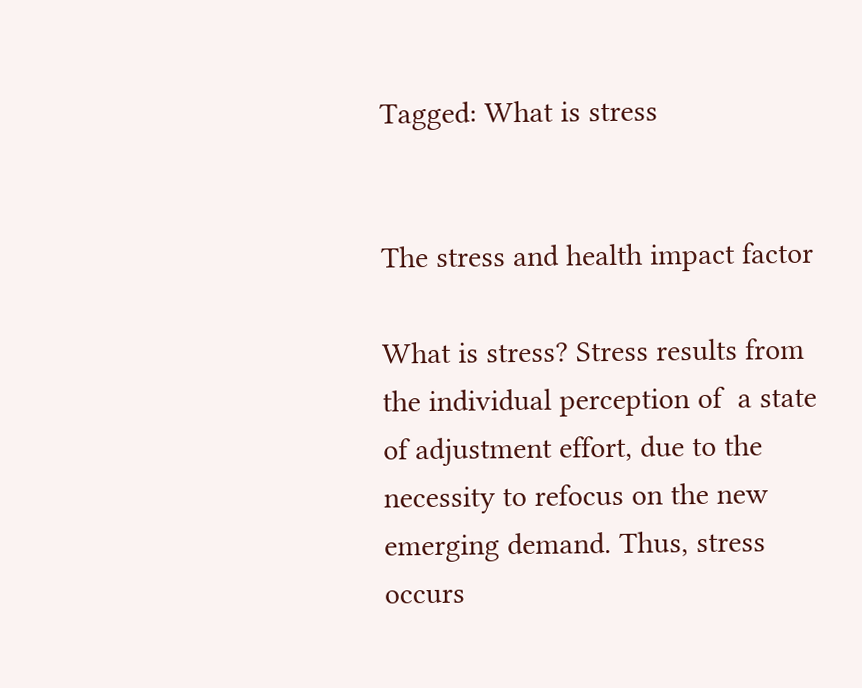Tagged: What is stress


The stress and health impact factor

What is stress? Stress results from the individual perception of  a state of adjustment effort, due to the necessity to refocus on the new emerging demand. Thus, stress occurs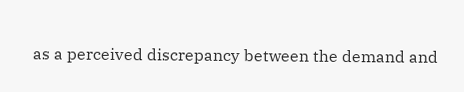as a perceived discrepancy between the demand and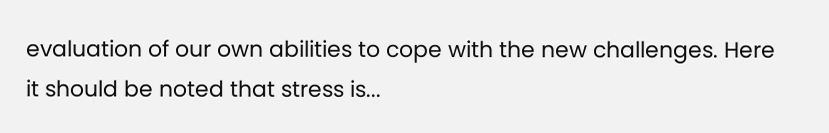evaluation of our own abilities to cope with the new challenges. Here it should be noted that stress is...